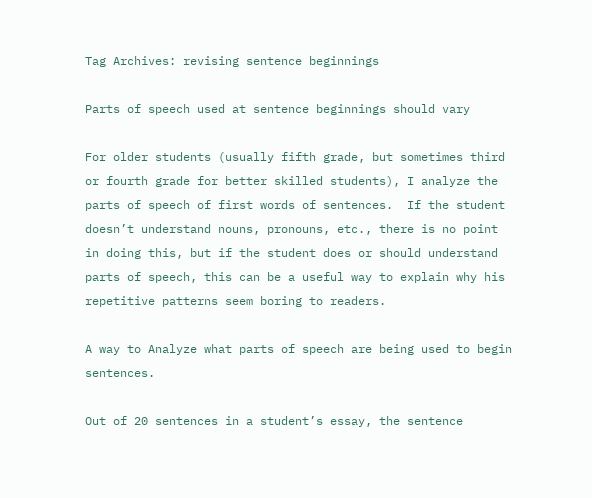Tag Archives: revising sentence beginnings

Parts of speech used at sentence beginnings should vary

For older students (usually fifth grade, but sometimes third or fourth grade for better skilled students), I analyze the parts of speech of first words of sentences.  If the student doesn’t understand nouns, pronouns, etc., there is no point in doing this, but if the student does or should understand parts of speech, this can be a useful way to explain why his repetitive patterns seem boring to readers.

A way to Analyze what parts of speech are being used to begin sentences.

Out of 20 sentences in a student’s essay, the sentence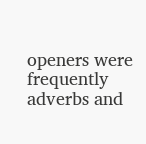openers were frequently adverbs and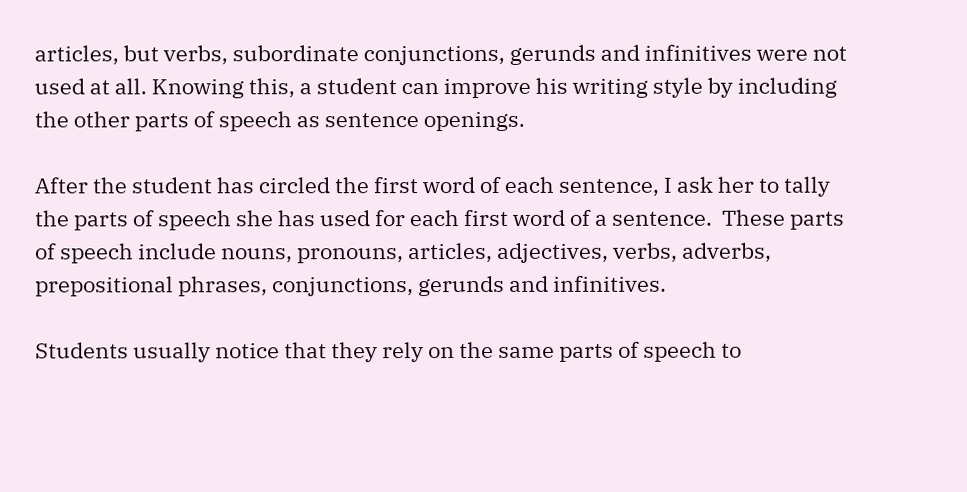articles, but verbs, subordinate conjunctions, gerunds and infinitives were not used at all. Knowing this, a student can improve his writing style by including the other parts of speech as sentence openings.

After the student has circled the first word of each sentence, I ask her to tally the parts of speech she has used for each first word of a sentence.  These parts of speech include nouns, pronouns, articles, adjectives, verbs, adverbs, prepositional phrases, conjunctions, gerunds and infinitives.

Students usually notice that they rely on the same parts of speech to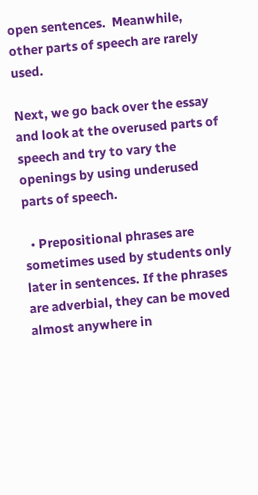open sentences.  Meanwhile, other parts of speech are rarely used.

Next, we go back over the essay and look at the overused parts of speech and try to vary the openings by using underused parts of speech.

  • Prepositional phrases are sometimes used by students only later in sentences. If the phrases are adverbial, they can be moved almost anywhere in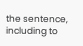the sentence, including to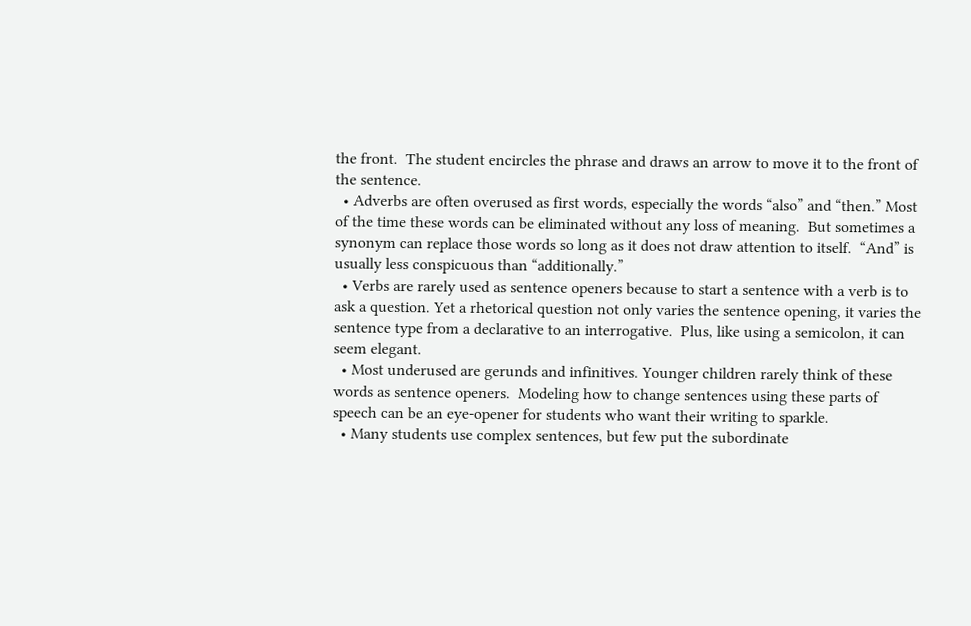the front.  The student encircles the phrase and draws an arrow to move it to the front of the sentence.
  • Adverbs are often overused as first words, especially the words “also” and “then.” Most of the time these words can be eliminated without any loss of meaning.  But sometimes a synonym can replace those words so long as it does not draw attention to itself.  “And” is usually less conspicuous than “additionally.”
  • Verbs are rarely used as sentence openers because to start a sentence with a verb is to ask a question. Yet a rhetorical question not only varies the sentence opening, it varies the sentence type from a declarative to an interrogative.  Plus, like using a semicolon, it can seem elegant.
  • Most underused are gerunds and infinitives. Younger children rarely think of these words as sentence openers.  Modeling how to change sentences using these parts of speech can be an eye-opener for students who want their writing to sparkle.
  • Many students use complex sentences, but few put the subordinate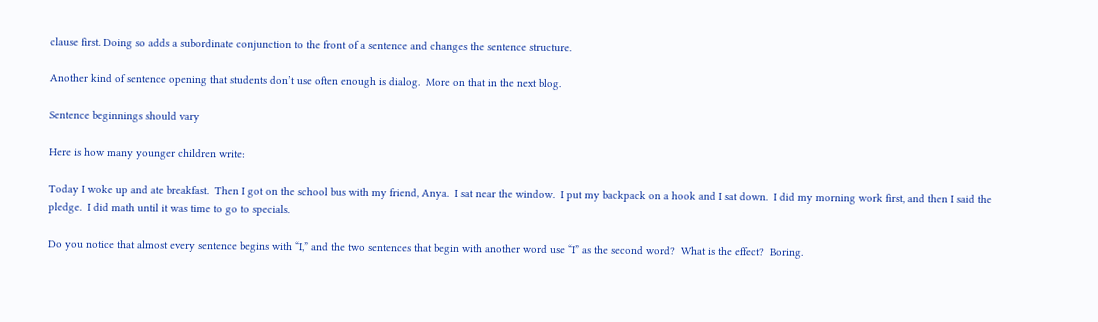clause first. Doing so adds a subordinate conjunction to the front of a sentence and changes the sentence structure.

Another kind of sentence opening that students don’t use often enough is dialog.  More on that in the next blog.

Sentence beginnings should vary

Here is how many younger children write:

Today I woke up and ate breakfast.  Then I got on the school bus with my friend, Anya.  I sat near the window.  I put my backpack on a hook and I sat down.  I did my morning work first, and then I said the pledge.  I did math until it was time to go to specials.

Do you notice that almost every sentence begins with “I,” and the two sentences that begin with another word use “I” as the second word?  What is the effect?  Boring.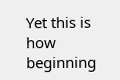Yet this is how beginning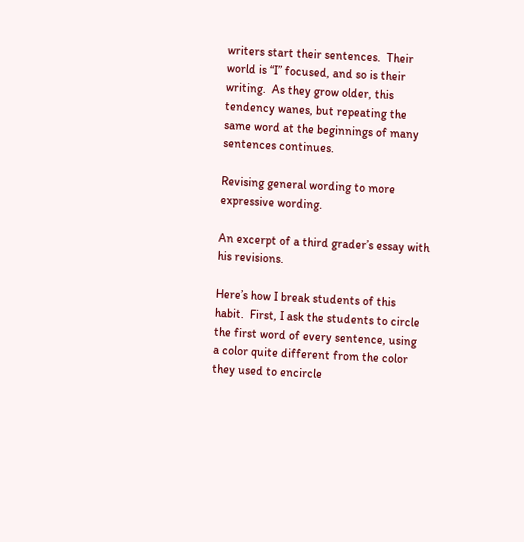writers start their sentences.  Their world is “I” focused, and so is their writing.  As they grow older, this tendency wanes, but repeating the same word at the beginnings of many sentences continues.

Revising general wording to more expressive wording.

An excerpt of a third grader’s essay with his revisions.

Here’s how I break students of this habit.  First, I ask the students to circle the first word of every sentence, using a color quite different from the color they used to encircle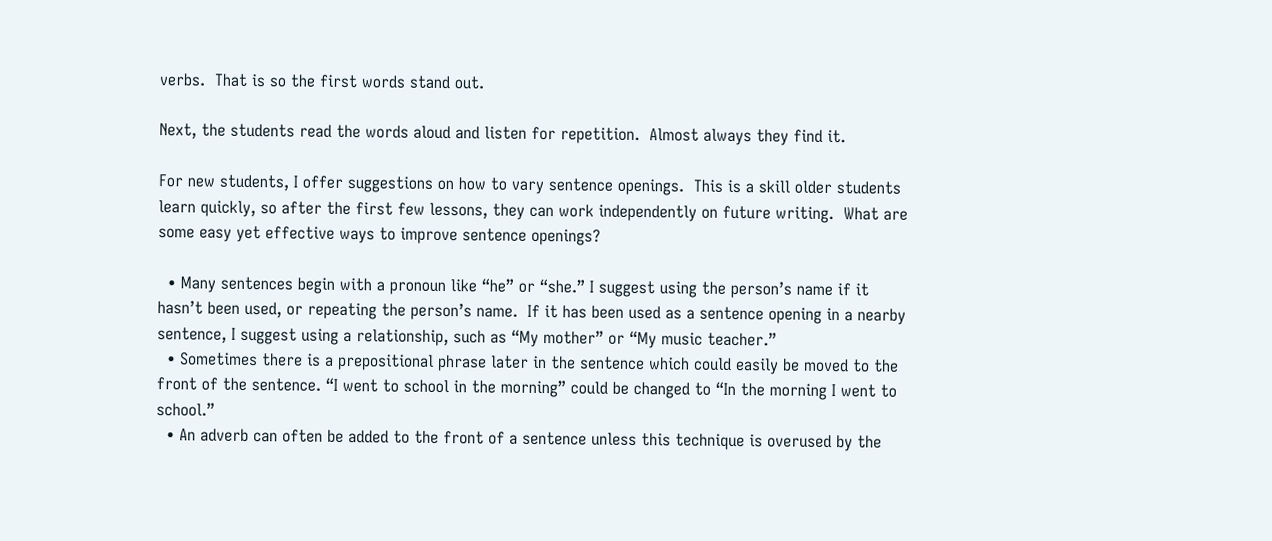verbs.  That is so the first words stand out.

Next, the students read the words aloud and listen for repetition.  Almost always they find it.

For new students, I offer suggestions on how to vary sentence openings.  This is a skill older students learn quickly, so after the first few lessons, they can work independently on future writing.  What are some easy yet effective ways to improve sentence openings?

  • Many sentences begin with a pronoun like “he” or “she.” I suggest using the person’s name if it hasn’t been used, or repeating the person’s name.  If it has been used as a sentence opening in a nearby sentence, I suggest using a relationship, such as “My mother” or “My music teacher.”
  • Sometimes there is a prepositional phrase later in the sentence which could easily be moved to the front of the sentence. “I went to school in the morning” could be changed to “In the morning I went to school.”
  • An adverb can often be added to the front of a sentence unless this technique is overused by the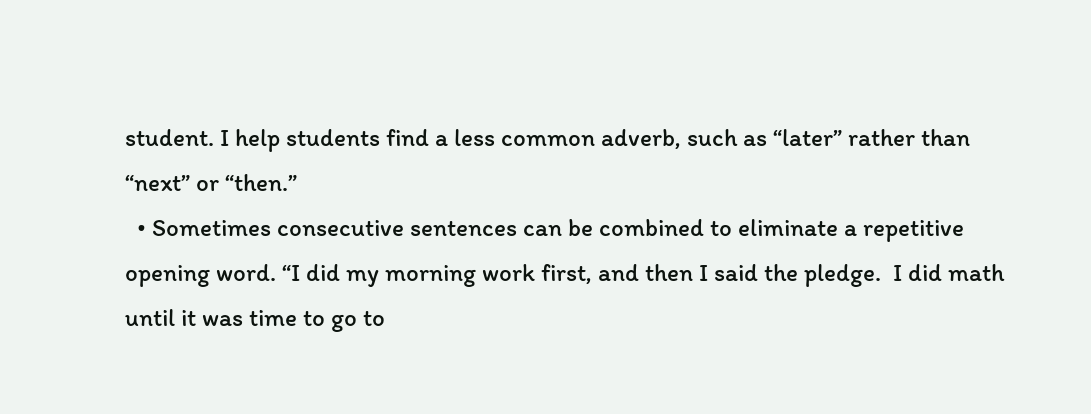student. I help students find a less common adverb, such as “later” rather than “next” or “then.”
  • Sometimes consecutive sentences can be combined to eliminate a repetitive opening word. “I did my morning work first, and then I said the pledge.  I did math until it was time to go to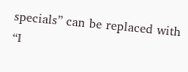specials” can be replaced with “I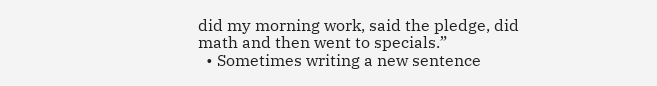did my morning work, said the pledge, did math and then went to specials.”
  • Sometimes writing a new sentence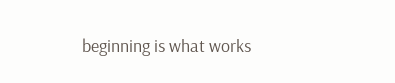beginning is what works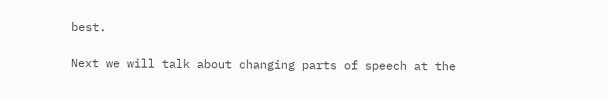best.

Next we will talk about changing parts of speech at the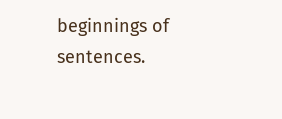beginnings of sentences.